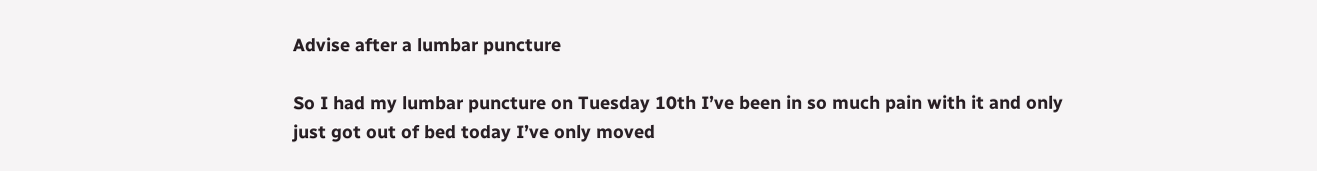Advise after a lumbar puncture

So I had my lumbar puncture on Tuesday 10th I’ve been in so much pain with it and only just got out of bed today I’ve only moved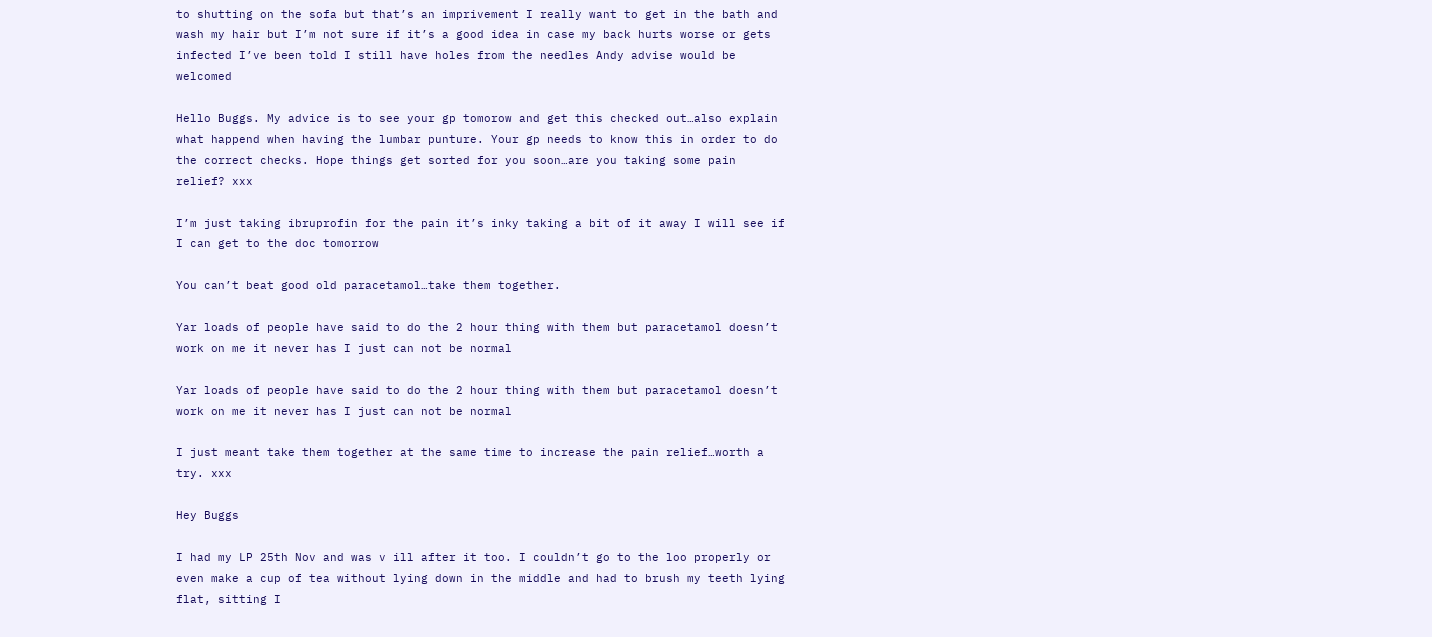to shutting on the sofa but that’s an imprivement I really want to get in the bath and wash my hair but I’m not sure if it’s a good idea in case my back hurts worse or gets infected I’ve been told I still have holes from the needles Andy advise would be welcomed

Hello Buggs. My advice is to see your gp tomorow and get this checked out…also explain what happend when having the lumbar punture. Your gp needs to know this in order to do the correct checks. Hope things get sorted for you soon…are you taking some pain relief? xxx

I’m just taking ibruprofin for the pain it’s inky taking a bit of it away I will see if I can get to the doc tomorrow

You can’t beat good old paracetamol…take them together.

Yar loads of people have said to do the 2 hour thing with them but paracetamol doesn’t work on me it never has I just can not be normal

Yar loads of people have said to do the 2 hour thing with them but paracetamol doesn’t work on me it never has I just can not be normal

I just meant take them together at the same time to increase the pain relief…worth a try. xxx

Hey Buggs

I had my LP 25th Nov and was v ill after it too. I couldn’t go to the loo properly or even make a cup of tea without lying down in the middle and had to brush my teeth lying flat, sitting I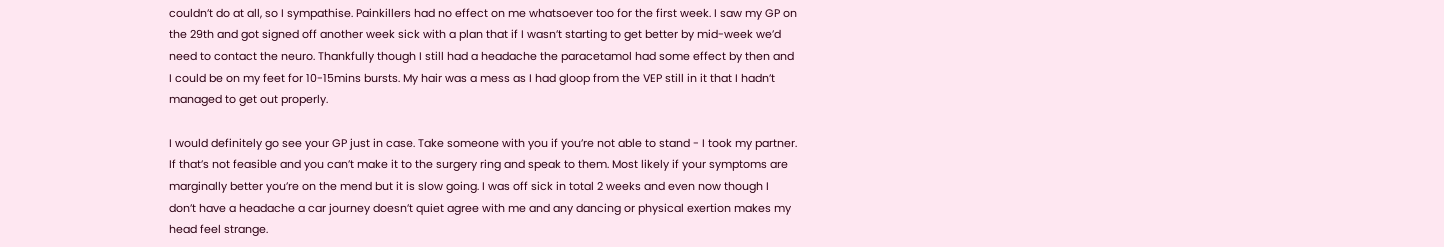couldn’t do at all, so I sympathise. Painkillers had no effect on me whatsoever too for the first week. I saw my GP on the 29th and got signed off another week sick with a plan that if I wasn’t starting to get better by mid-week we’d need to contact the neuro. Thankfully though I still had a headache the paracetamol had some effect by then and I could be on my feet for 10-15mins bursts. My hair was a mess as I had gloop from the VEP still in it that I hadn’t managed to get out properly.

I would definitely go see your GP just in case. Take someone with you if you’re not able to stand - I took my partner. If that’s not feasible and you can’t make it to the surgery ring and speak to them. Most likely if your symptoms are marginally better you’re on the mend but it is slow going. I was off sick in total 2 weeks and even now though I don’t have a headache a car journey doesn’t quiet agree with me and any dancing or physical exertion makes my head feel strange.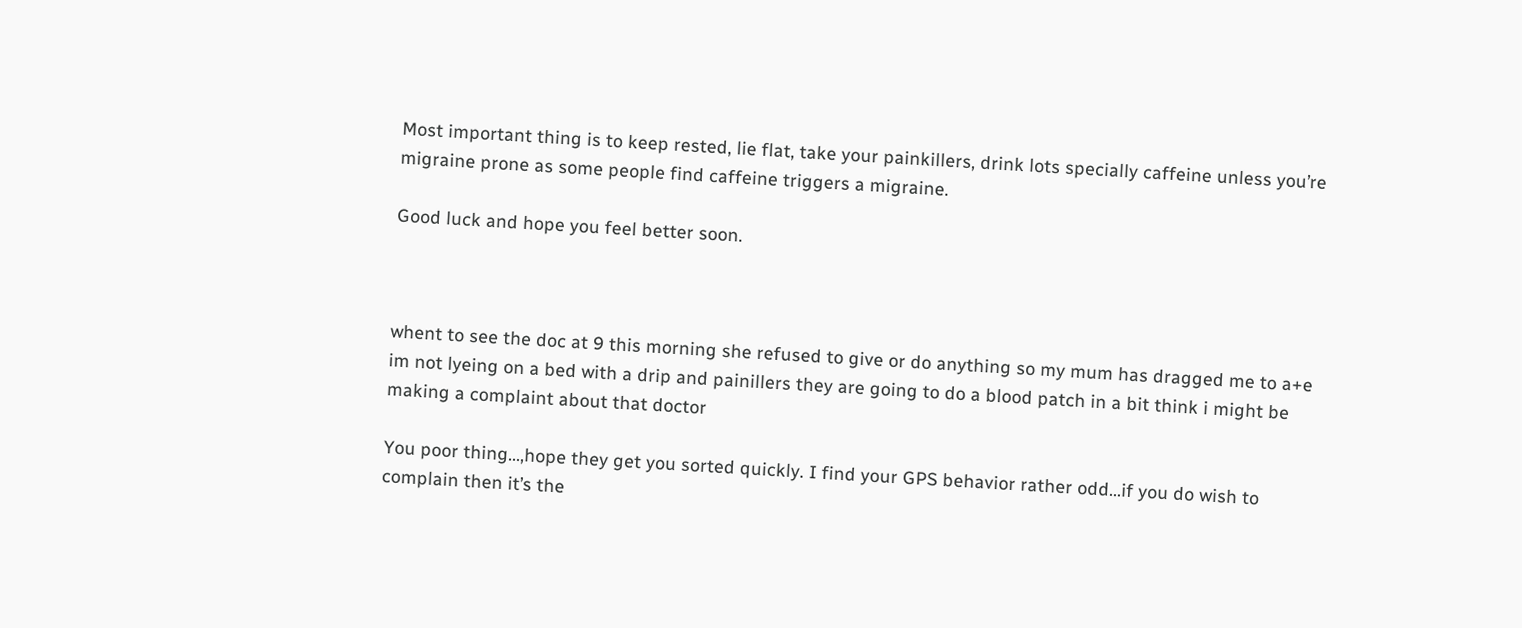Most important thing is to keep rested, lie flat, take your painkillers, drink lots specially caffeine unless you’re migraine prone as some people find caffeine triggers a migraine.

Good luck and hope you feel better soon.



whent to see the doc at 9 this morning she refused to give or do anything so my mum has dragged me to a+e im not lyeing on a bed with a drip and painillers they are going to do a blood patch in a bit think i might be making a complaint about that doctor

You poor thing…,hope they get you sorted quickly. I find your GPS behavior rather odd…if you do wish to complain then it’s the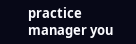practice manager you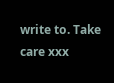write to. Take care xxx